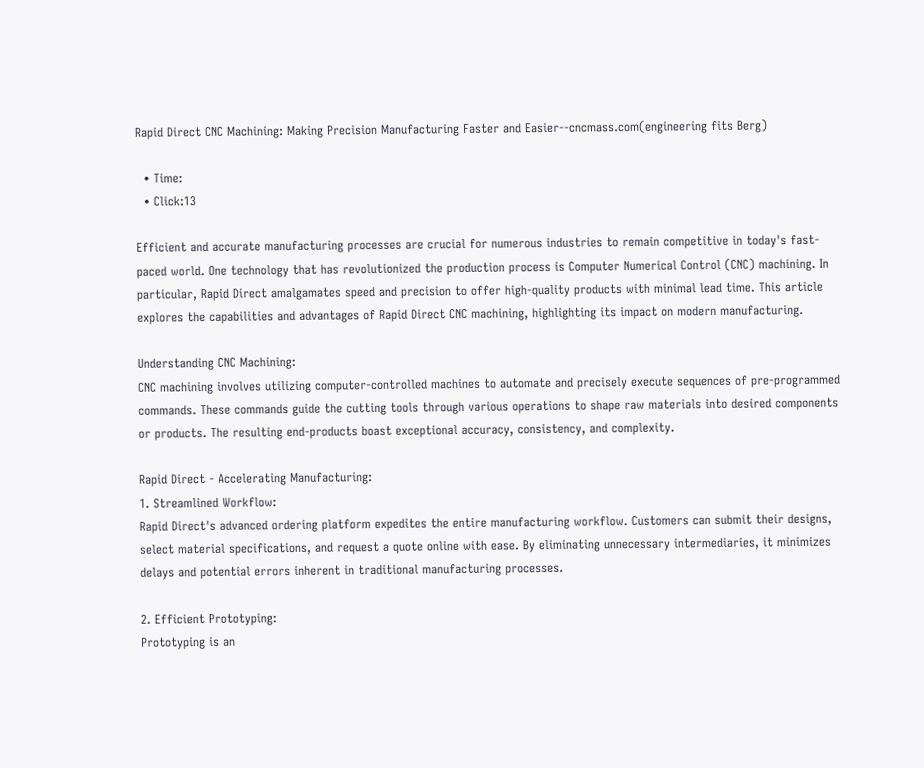Rapid Direct CNC Machining: Making Precision Manufacturing Faster and Easier--cncmass.com(engineering fits Berg)

  • Time:
  • Click:13

Efficient and accurate manufacturing processes are crucial for numerous industries to remain competitive in today's fast-paced world. One technology that has revolutionized the production process is Computer Numerical Control (CNC) machining. In particular, Rapid Direct amalgamates speed and precision to offer high-quality products with minimal lead time. This article explores the capabilities and advantages of Rapid Direct CNC machining, highlighting its impact on modern manufacturing.

Understanding CNC Machining:
CNC machining involves utilizing computer-controlled machines to automate and precisely execute sequences of pre-programmed commands. These commands guide the cutting tools through various operations to shape raw materials into desired components or products. The resulting end-products boast exceptional accuracy, consistency, and complexity.

Rapid Direct - Accelerating Manufacturing:
1. Streamlined Workflow:
Rapid Direct's advanced ordering platform expedites the entire manufacturing workflow. Customers can submit their designs, select material specifications, and request a quote online with ease. By eliminating unnecessary intermediaries, it minimizes delays and potential errors inherent in traditional manufacturing processes.

2. Efficient Prototyping:
Prototyping is an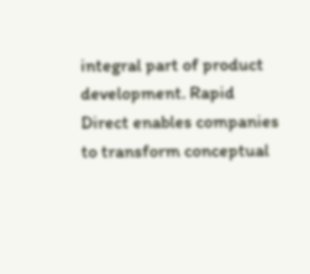integral part of product development. Rapid Direct enables companies to transform conceptual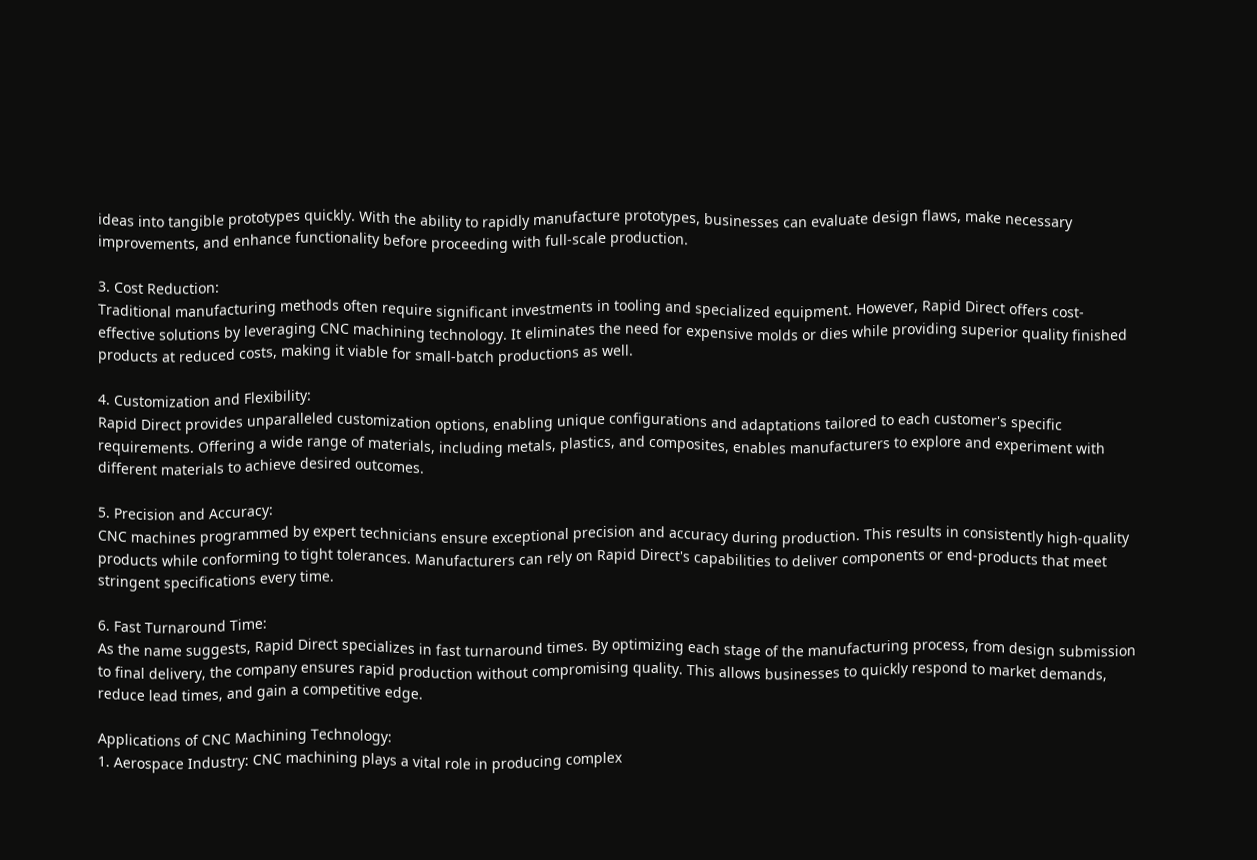ideas into tangible prototypes quickly. With the ability to rapidly manufacture prototypes, businesses can evaluate design flaws, make necessary improvements, and enhance functionality before proceeding with full-scale production.

3. Cost Reduction:
Traditional manufacturing methods often require significant investments in tooling and specialized equipment. However, Rapid Direct offers cost-effective solutions by leveraging CNC machining technology. It eliminates the need for expensive molds or dies while providing superior quality finished products at reduced costs, making it viable for small-batch productions as well.

4. Customization and Flexibility:
Rapid Direct provides unparalleled customization options, enabling unique configurations and adaptations tailored to each customer's specific requirements. Offering a wide range of materials, including metals, plastics, and composites, enables manufacturers to explore and experiment with different materials to achieve desired outcomes.

5. Precision and Accuracy:
CNC machines programmed by expert technicians ensure exceptional precision and accuracy during production. This results in consistently high-quality products while conforming to tight tolerances. Manufacturers can rely on Rapid Direct's capabilities to deliver components or end-products that meet stringent specifications every time.

6. Fast Turnaround Time:
As the name suggests, Rapid Direct specializes in fast turnaround times. By optimizing each stage of the manufacturing process, from design submission to final delivery, the company ensures rapid production without compromising quality. This allows businesses to quickly respond to market demands, reduce lead times, and gain a competitive edge.

Applications of CNC Machining Technology:
1. Aerospace Industry: CNC machining plays a vital role in producing complex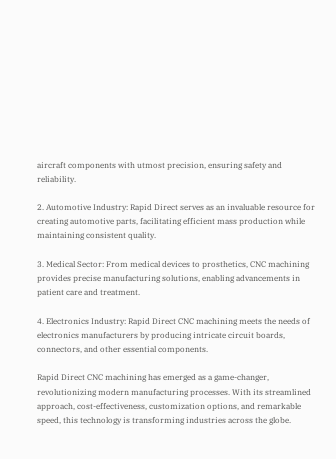aircraft components with utmost precision, ensuring safety and reliability.

2. Automotive Industry: Rapid Direct serves as an invaluable resource for creating automotive parts, facilitating efficient mass production while maintaining consistent quality.

3. Medical Sector: From medical devices to prosthetics, CNC machining provides precise manufacturing solutions, enabling advancements in patient care and treatment.

4. Electronics Industry: Rapid Direct CNC machining meets the needs of electronics manufacturers by producing intricate circuit boards, connectors, and other essential components.

Rapid Direct CNC machining has emerged as a game-changer, revolutionizing modern manufacturing processes. With its streamlined approach, cost-effectiveness, customization options, and remarkable speed, this technology is transforming industries across the globe.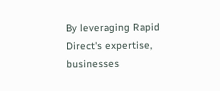By leveraging Rapid Direct's expertise, businesses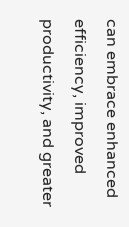can embrace enhanced efficiency, improved productivity, and greater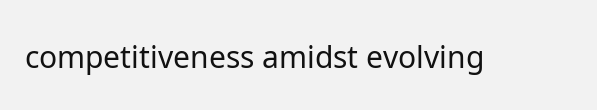competitiveness amidst evolving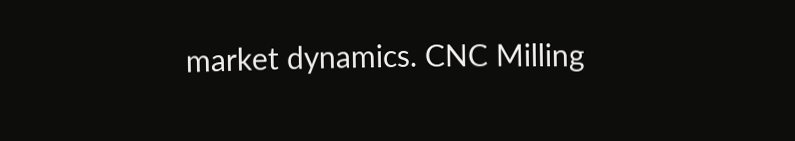market dynamics. CNC Milling